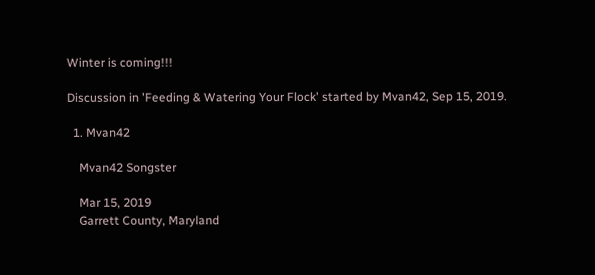Winter is coming!!!

Discussion in 'Feeding & Watering Your Flock' started by Mvan42, Sep 15, 2019.

  1. Mvan42

    Mvan42 Songster

    Mar 15, 2019
    Garrett County, Maryland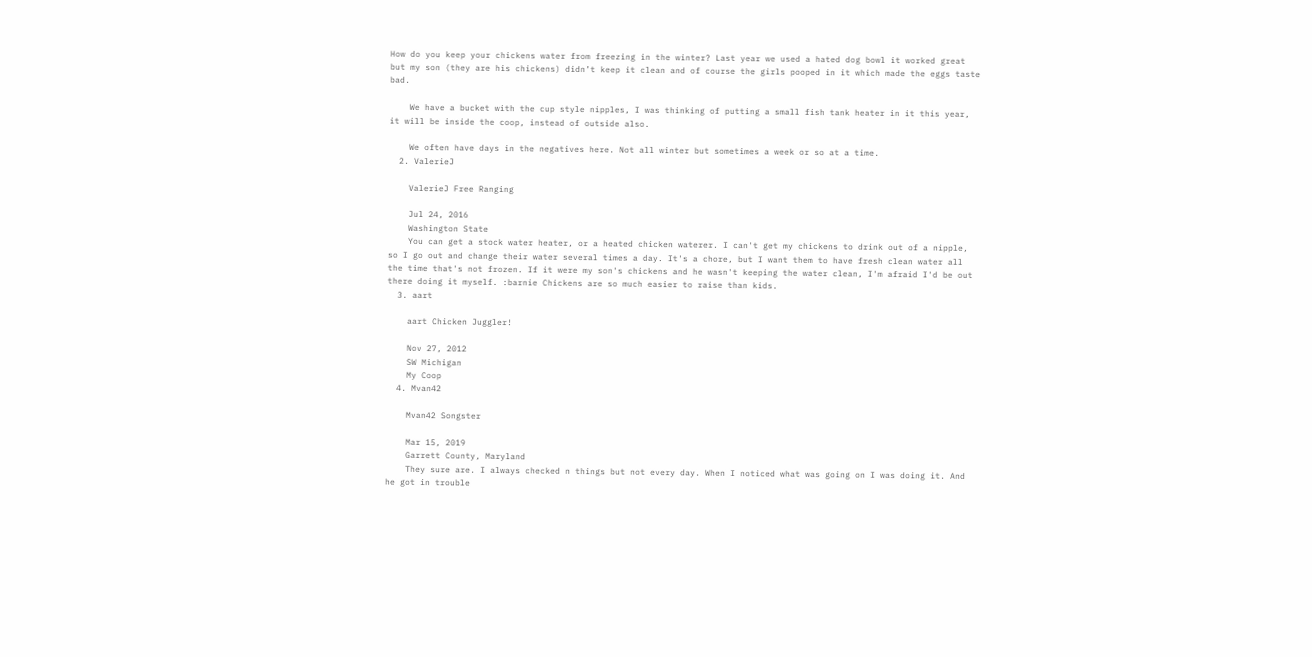How do you keep your chickens water from freezing in the winter? Last year we used a hated dog bowl it worked great but my son (they are his chickens) didn’t keep it clean and of course the girls pooped in it which made the eggs taste bad.

    We have a bucket with the cup style nipples, I was thinking of putting a small fish tank heater in it this year, it will be inside the coop, instead of outside also.

    We often have days in the negatives here. Not all winter but sometimes a week or so at a time.
  2. ValerieJ

    ValerieJ Free Ranging

    Jul 24, 2016
    Washington State
    You can get a stock water heater, or a heated chicken waterer. I can't get my chickens to drink out of a nipple, so I go out and change their water several times a day. It's a chore, but I want them to have fresh clean water all the time that's not frozen. If it were my son's chickens and he wasn't keeping the water clean, I'm afraid I'd be out there doing it myself. :barnie Chickens are so much easier to raise than kids.
  3. aart

    aart Chicken Juggler!

    Nov 27, 2012
    SW Michigan
    My Coop
  4. Mvan42

    Mvan42 Songster

    Mar 15, 2019
    Garrett County, Maryland
    They sure are. I always checked n things but not every day. When I noticed what was going on I was doing it. And he got in trouble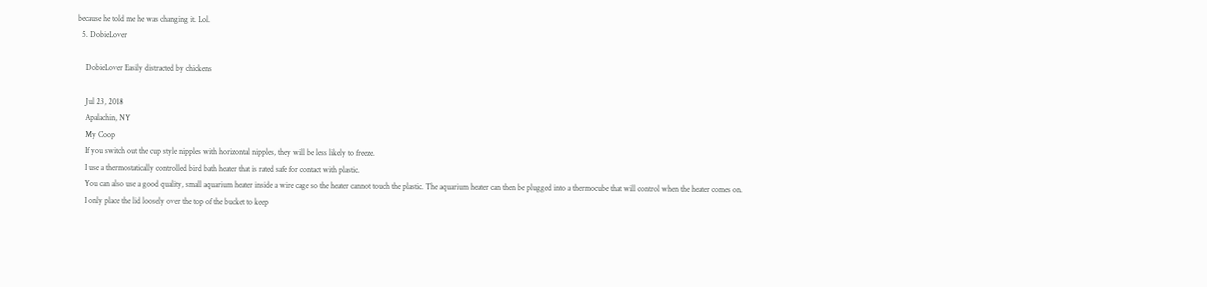because he told me he was changing it. Lol.
  5. DobieLover

    DobieLover Easily distracted by chickens

    Jul 23, 2018
    Apalachin, NY
    My Coop
    If you switch out the cup style nipples with horizontal nipples, they will be less likely to freeze.
    I use a thermostatically controlled bird bath heater that is rated safe for contact with plastic.
    You can also use a good quality, small aquarium heater inside a wire cage so the heater cannot touch the plastic. The aquarium heater can then be plugged into a thermocube that will control when the heater comes on.
    I only place the lid loosely over the top of the bucket to keep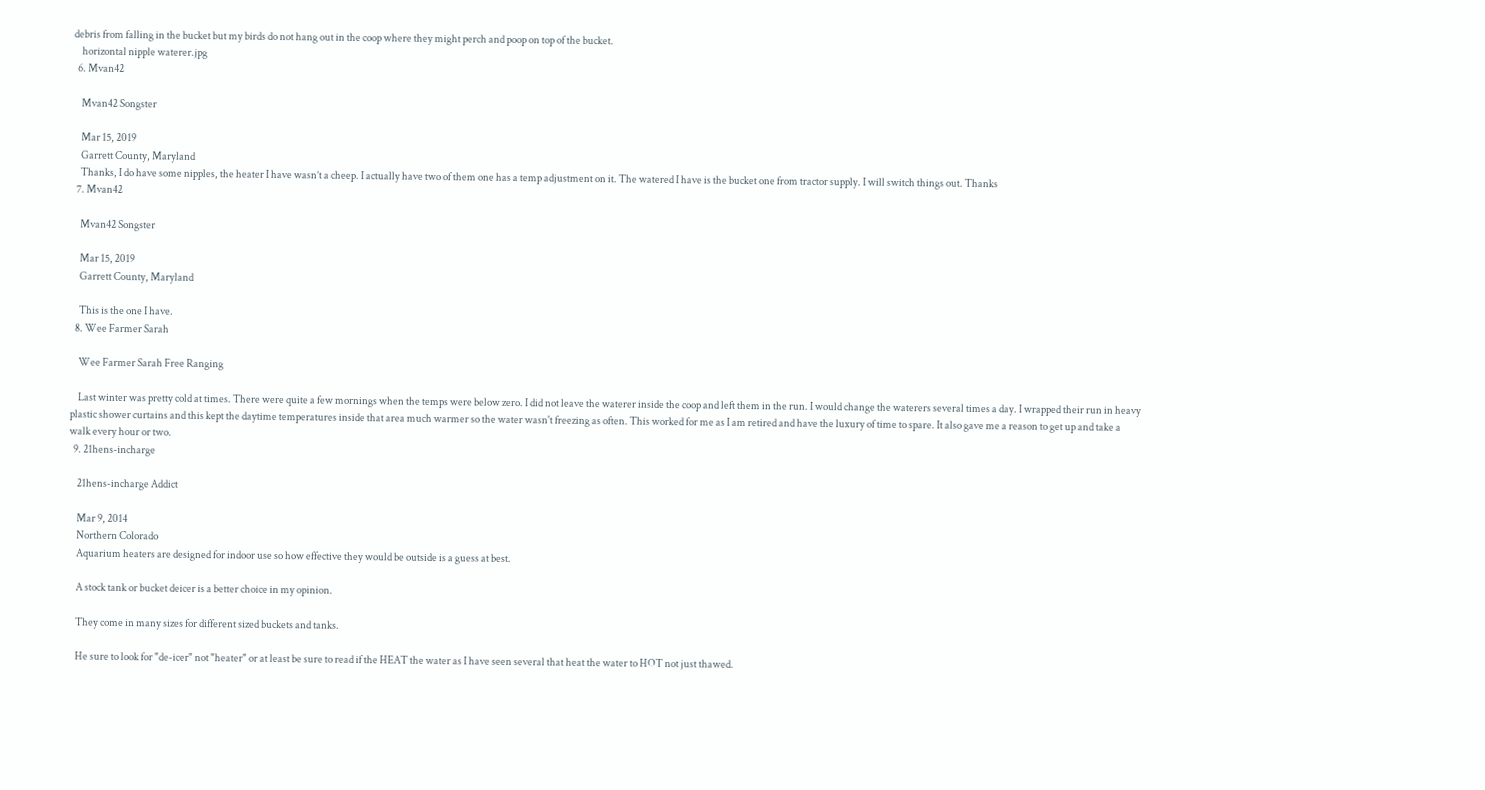debris from falling in the bucket but my birds do not hang out in the coop where they might perch and poop on top of the bucket.
    horizontal nipple waterer.jpg
  6. Mvan42

    Mvan42 Songster

    Mar 15, 2019
    Garrett County, Maryland
    Thanks, I do have some nipples, the heater I have wasn’t a cheep. I actually have two of them one has a temp adjustment on it. The watered I have is the bucket one from tractor supply. I will switch things out. Thanks
  7. Mvan42

    Mvan42 Songster

    Mar 15, 2019
    Garrett County, Maryland

    This is the one I have.
  8. Wee Farmer Sarah

    Wee Farmer Sarah Free Ranging

    Last winter was pretty cold at times. There were quite a few mornings when the temps were below zero. I did not leave the waterer inside the coop and left them in the run. I would change the waterers several times a day. I wrapped their run in heavy plastic shower curtains and this kept the daytime temperatures inside that area much warmer so the water wasn't freezing as often. This worked for me as I am retired and have the luxury of time to spare. It also gave me a reason to get up and take a walk every hour or two.
  9. 21hens-incharge

    21hens-incharge Addict

    Mar 9, 2014
    Northern Colorado
    Aquarium heaters are designed for indoor use so how effective they would be outside is a guess at best.

    A stock tank or bucket deicer is a better choice in my opinion.

    They come in many sizes for different sized buckets and tanks.

    He sure to look for "de-icer" not "heater" or at least be sure to read if the HEAT the water as I have seen several that heat the water to HOT not just thawed.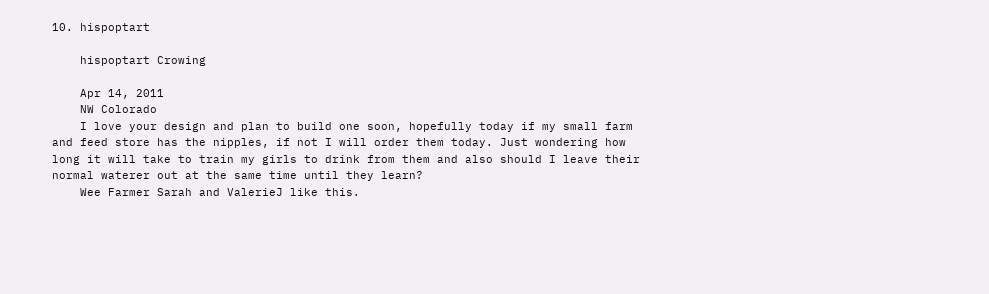10. hispoptart

    hispoptart Crowing

    Apr 14, 2011
    NW Colorado
    I love your design and plan to build one soon, hopefully today if my small farm and feed store has the nipples, if not I will order them today. Just wondering how long it will take to train my girls to drink from them and also should I leave their normal waterer out at the same time until they learn?
    Wee Farmer Sarah and ValerieJ like this.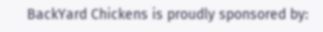BackYard Chickens is proudly sponsored by: